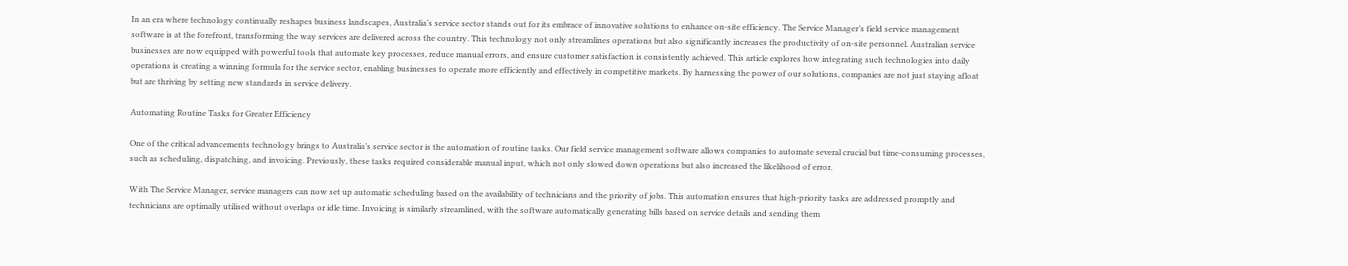In an era where technology continually reshapes business landscapes, Australia’s service sector stands out for its embrace of innovative solutions to enhance on-site efficiency. The Service Manager’s field service management software is at the forefront, transforming the way services are delivered across the country. This technology not only streamlines operations but also significantly increases the productivity of on-site personnel. Australian service businesses are now equipped with powerful tools that automate key processes, reduce manual errors, and ensure customer satisfaction is consistently achieved. This article explores how integrating such technologies into daily operations is creating a winning formula for the service sector, enabling businesses to operate more efficiently and effectively in competitive markets. By harnessing the power of our solutions, companies are not just staying afloat but are thriving by setting new standards in service delivery.

Automating Routine Tasks for Greater Efficiency

One of the critical advancements technology brings to Australia’s service sector is the automation of routine tasks. Our field service management software allows companies to automate several crucial but time-consuming processes, such as scheduling, dispatching, and invoicing. Previously, these tasks required considerable manual input, which not only slowed down operations but also increased the likelihood of error.

With The Service Manager, service managers can now set up automatic scheduling based on the availability of technicians and the priority of jobs. This automation ensures that high-priority tasks are addressed promptly and technicians are optimally utilised without overlaps or idle time. Invoicing is similarly streamlined, with the software automatically generating bills based on service details and sending them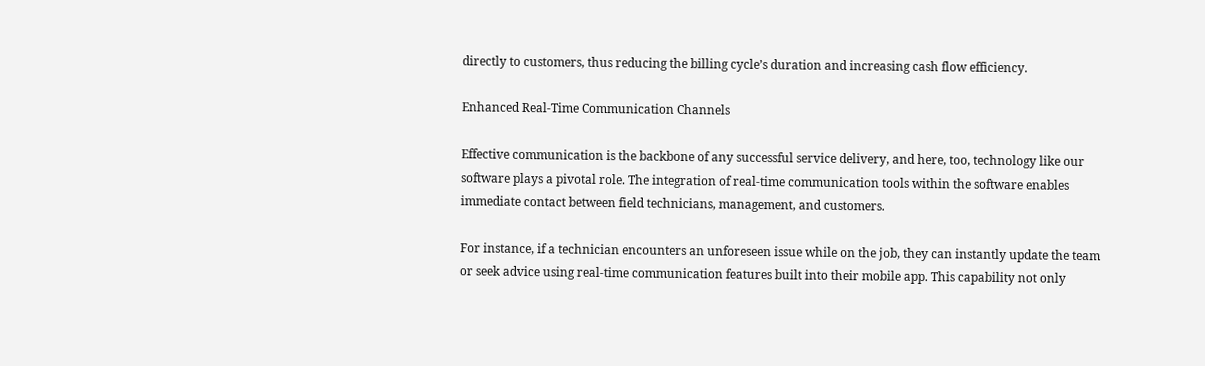directly to customers, thus reducing the billing cycle’s duration and increasing cash flow efficiency.

Enhanced Real-Time Communication Channels

Effective communication is the backbone of any successful service delivery, and here, too, technology like our software plays a pivotal role. The integration of real-time communication tools within the software enables immediate contact between field technicians, management, and customers.

For instance, if a technician encounters an unforeseen issue while on the job, they can instantly update the team or seek advice using real-time communication features built into their mobile app. This capability not only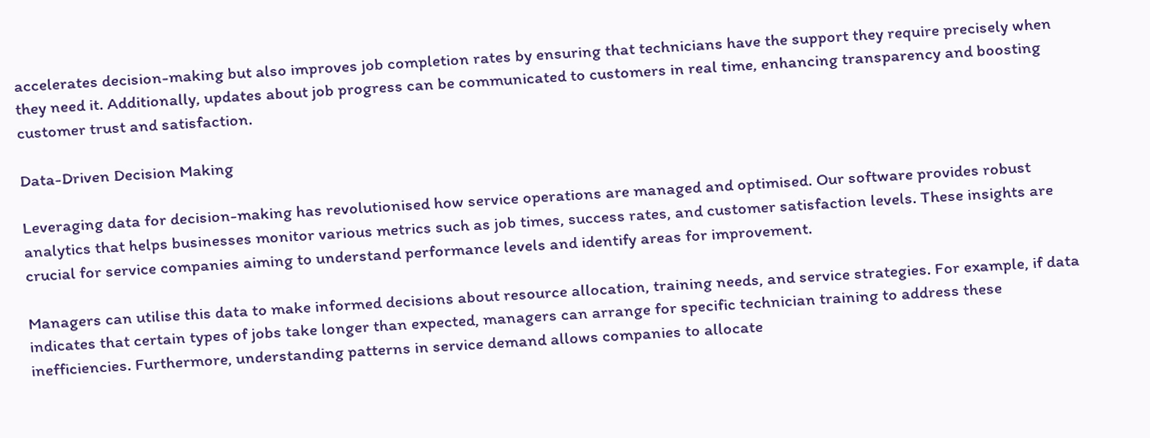accelerates decision-making but also improves job completion rates by ensuring that technicians have the support they require precisely when they need it. Additionally, updates about job progress can be communicated to customers in real time, enhancing transparency and boosting customer trust and satisfaction.

Data-Driven Decision Making

Leveraging data for decision-making has revolutionised how service operations are managed and optimised. Our software provides robust analytics that helps businesses monitor various metrics such as job times, success rates, and customer satisfaction levels. These insights are crucial for service companies aiming to understand performance levels and identify areas for improvement.

Managers can utilise this data to make informed decisions about resource allocation, training needs, and service strategies. For example, if data indicates that certain types of jobs take longer than expected, managers can arrange for specific technician training to address these inefficiencies. Furthermore, understanding patterns in service demand allows companies to allocate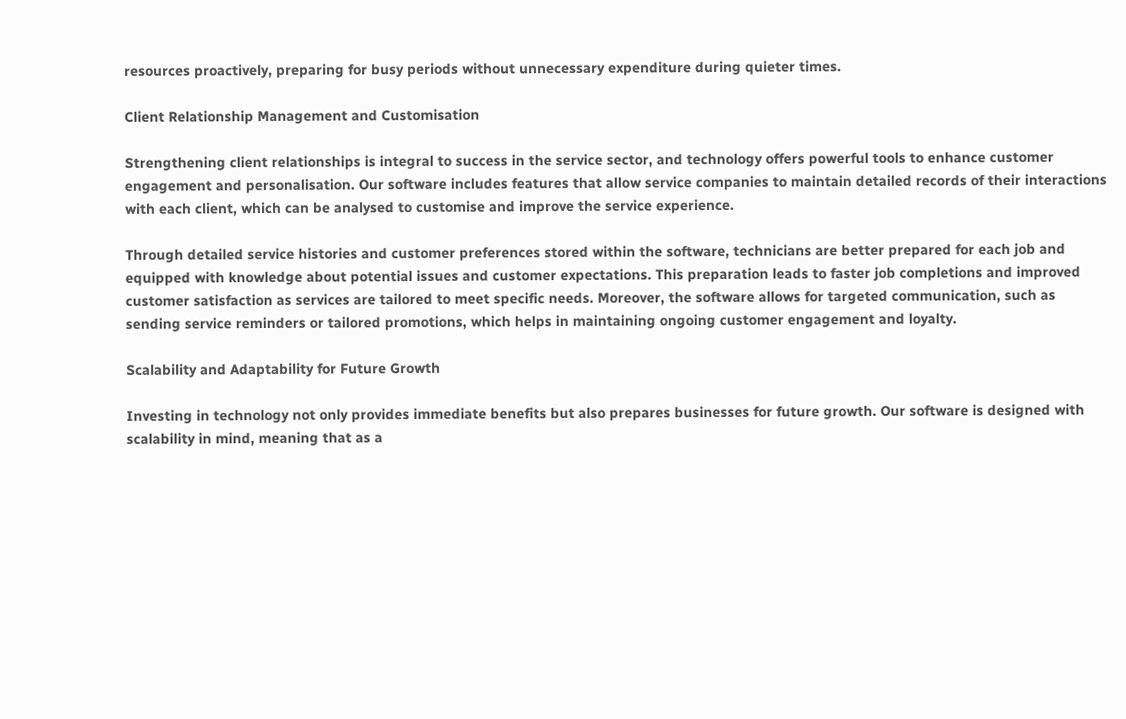resources proactively, preparing for busy periods without unnecessary expenditure during quieter times.

Client Relationship Management and Customisation

Strengthening client relationships is integral to success in the service sector, and technology offers powerful tools to enhance customer engagement and personalisation. Our software includes features that allow service companies to maintain detailed records of their interactions with each client, which can be analysed to customise and improve the service experience.

Through detailed service histories and customer preferences stored within the software, technicians are better prepared for each job and equipped with knowledge about potential issues and customer expectations. This preparation leads to faster job completions and improved customer satisfaction as services are tailored to meet specific needs. Moreover, the software allows for targeted communication, such as sending service reminders or tailored promotions, which helps in maintaining ongoing customer engagement and loyalty.

Scalability and Adaptability for Future Growth

Investing in technology not only provides immediate benefits but also prepares businesses for future growth. Our software is designed with scalability in mind, meaning that as a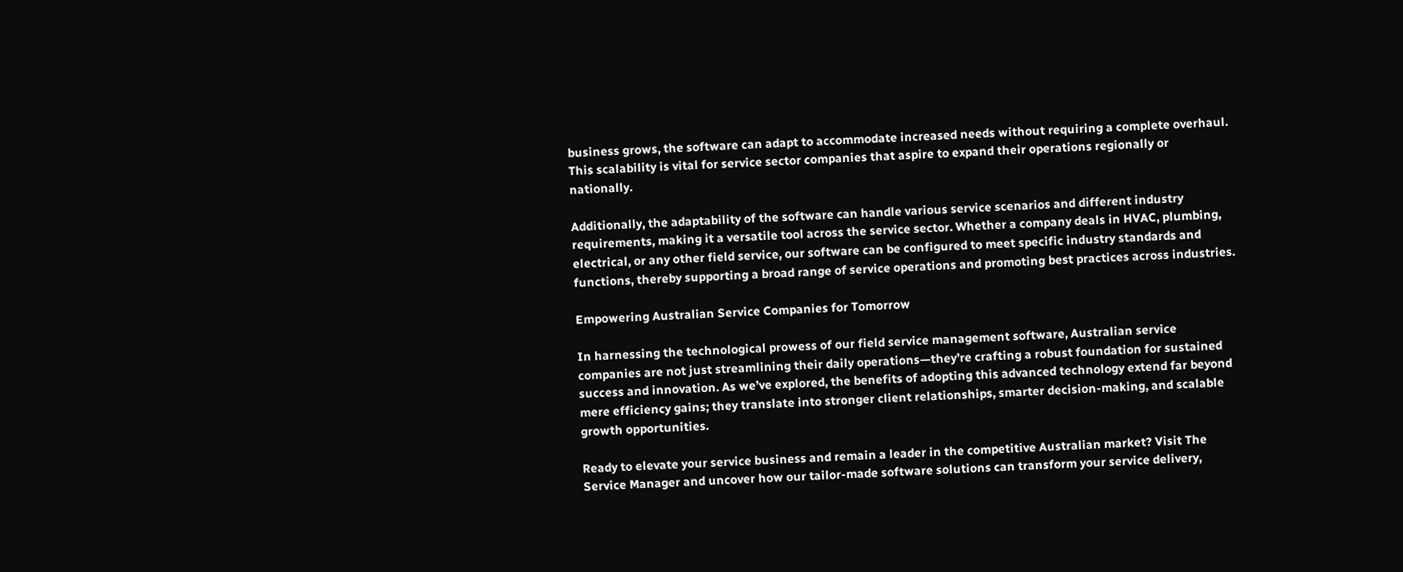business grows, the software can adapt to accommodate increased needs without requiring a complete overhaul. This scalability is vital for service sector companies that aspire to expand their operations regionally or nationally.

Additionally, the adaptability of the software can handle various service scenarios and different industry requirements, making it a versatile tool across the service sector. Whether a company deals in HVAC, plumbing, electrical, or any other field service, our software can be configured to meet specific industry standards and functions, thereby supporting a broad range of service operations and promoting best practices across industries.

Empowering Australian Service Companies for Tomorrow

In harnessing the technological prowess of our field service management software, Australian service companies are not just streamlining their daily operations—they’re crafting a robust foundation for sustained success and innovation. As we’ve explored, the benefits of adopting this advanced technology extend far beyond mere efficiency gains; they translate into stronger client relationships, smarter decision-making, and scalable growth opportunities.

Ready to elevate your service business and remain a leader in the competitive Australian market? Visit The Service Manager and uncover how our tailor-made software solutions can transform your service delivery,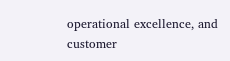operational excellence, and customer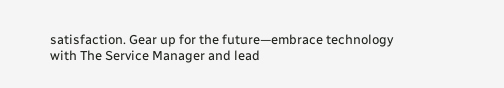satisfaction. Gear up for the future—embrace technology with The Service Manager and lead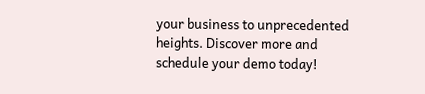your business to unprecedented heights. Discover more and schedule your demo today!